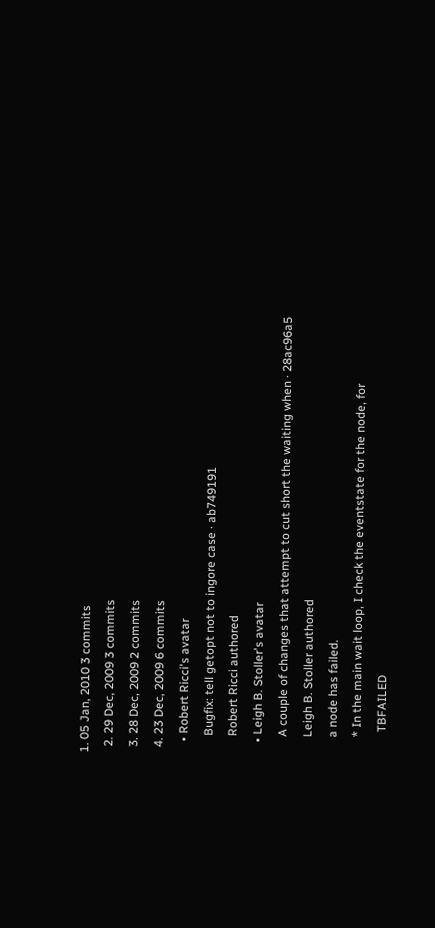1. 05 Jan, 2010 3 commits
  2. 29 Dec, 2009 3 commits
  3. 28 Dec, 2009 2 commits
  4. 23 Dec, 2009 6 commits
    • Robert Ricci's avatar
      Bugfix: tell getopt not to ingore case · ab749191
      Robert Ricci authored
    • Leigh B. Stoller's avatar
      A couple of changes that attempt to cut short the waiting when · 28ac96a5
      Leigh B. Stoller authored
      a node has failed.
      * In the main wait loop, I check the eventstate for the node, for
        TBFAILED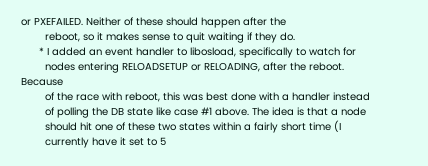or PXEFAILED. Neither of these should happen after the
        reboot, so it makes sense to quit waiting if they do.
      * I added an event handler to libosload, specifically to watch for
        nodes entering RELOADSETUP or RELOADING, after the reboot. Because
        of the race with reboot, this was best done with a handler instead
        of polling the DB state like case #1 above. The idea is that a node
        should hit one of these two states within a fairly short time (I
        currently have it set to 5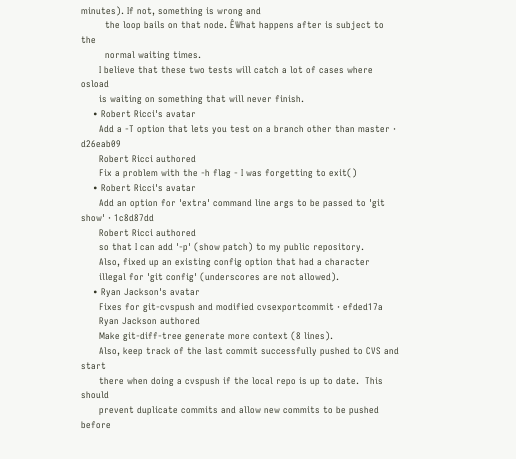minutes). If not, something is wrong and
        the loop bails on that node. ÊWhat happens after is subject to the
        normal waiting times.
      I believe that these two tests will catch a lot of cases where osload
      is waiting on something that will never finish.
    • Robert Ricci's avatar
      Add a -T option that lets you test on a branch other than master · d26eab09
      Robert Ricci authored
      Fix a problem with the -h flag - I was forgetting to exit()
    • Robert Ricci's avatar
      Add an option for 'extra' command line args to be passed to 'git show' · 1c8d87dd
      Robert Ricci authored
      so that I can add '-p' (show patch) to my public repository.
      Also, fixed up an existing config option that had a character
      illegal for 'git config' (underscores are not allowed).
    • Ryan Jackson's avatar
      Fixes for git-cvspush and modified cvsexportcommit · efded17a
      Ryan Jackson authored
      Make git-diff-tree generate more context (8 lines).
      Also, keep track of the last commit successfully pushed to CVS and start
      there when doing a cvspush if the local repo is up to date.  This should
      prevent duplicate commits and allow new commits to be pushed before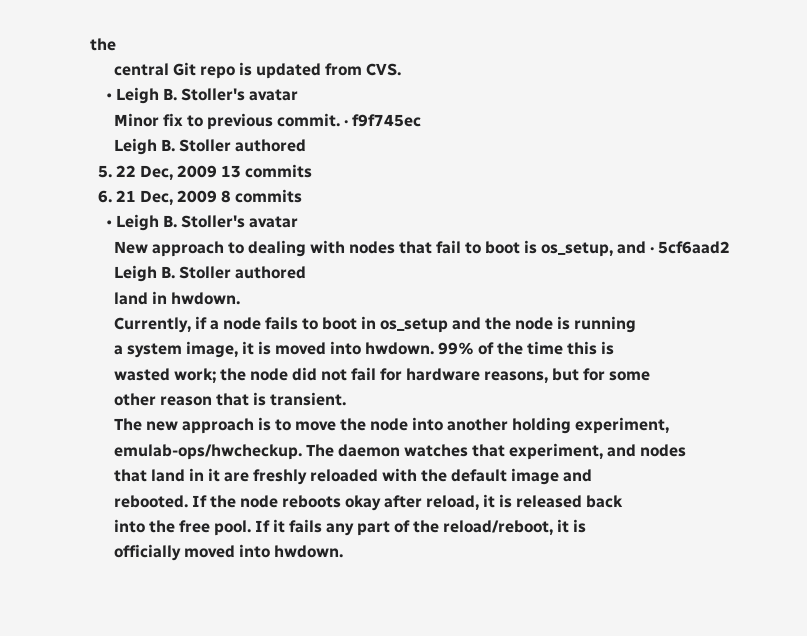the
      central Git repo is updated from CVS.
    • Leigh B. Stoller's avatar
      Minor fix to previous commit. · f9f745ec
      Leigh B. Stoller authored
  5. 22 Dec, 2009 13 commits
  6. 21 Dec, 2009 8 commits
    • Leigh B. Stoller's avatar
      New approach to dealing with nodes that fail to boot is os_setup, and · 5cf6aad2
      Leigh B. Stoller authored
      land in hwdown.
      Currently, if a node fails to boot in os_setup and the node is running
      a system image, it is moved into hwdown. 99% of the time this is
      wasted work; the node did not fail for hardware reasons, but for some
      other reason that is transient.
      The new approach is to move the node into another holding experiment,
      emulab-ops/hwcheckup. The daemon watches that experiment, and nodes
      that land in it are freshly reloaded with the default image and
      rebooted. If the node reboots okay after reload, it is released back
      into the free pool. If it fails any part of the reload/reboot, it is
      officially moved into hwdown.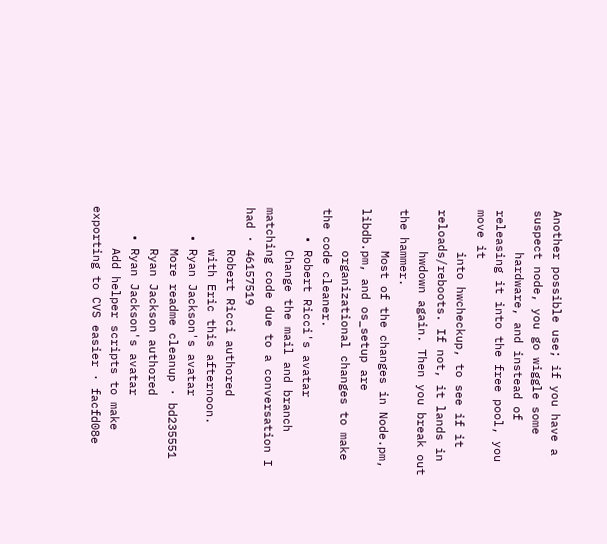Another possible use; if you have a suspect node, you go wiggle some
      hardware, and instead of releasing it into the free pool, you move it
      into hwcheckup, to see if it reloads/reboots. If not, it lands in
      hwdown again. Then you break out the hammer.
      Most of the changes in Node.pm, libdb.pm, and os_setup are
      organizational changes to make the code cleaner.
    • Robert Ricci's avatar
      Change the mail and branch matching code due to a conversation I had · 46157519
      Robert Ricci authored
      with Eric this afternoon.
    • Ryan Jackson's avatar
      More readme cleanup · bd235551
      Ryan Jackson authored
    • Ryan Jackson's avatar
      Add helper scripts to make exporting to CVS easier · facfd08e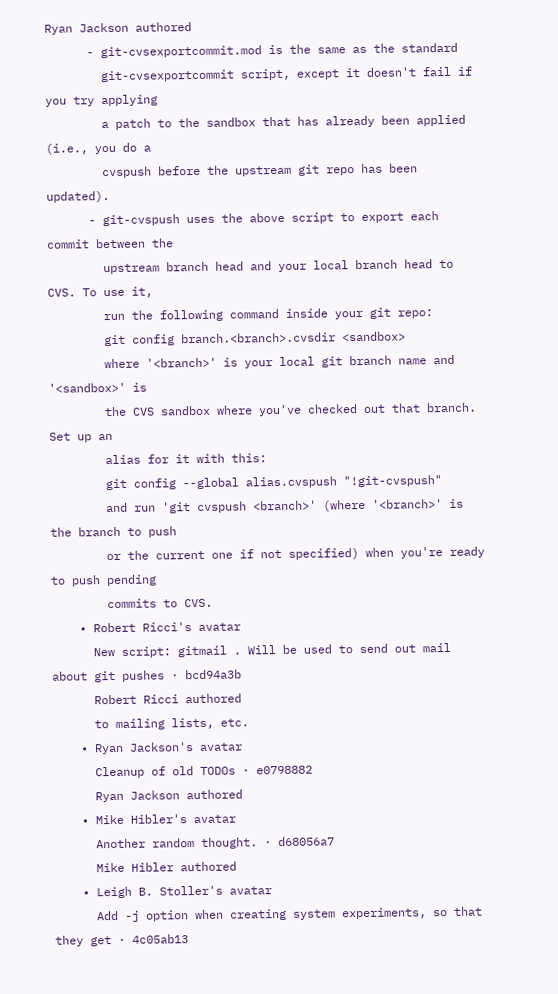Ryan Jackson authored
      - git-cvsexportcommit.mod is the same as the standard
        git-cvsexportcommit script, except it doesn't fail if you try applying
        a patch to the sandbox that has already been applied (i.e., you do a
        cvspush before the upstream git repo has been updated).
      - git-cvspush uses the above script to export each commit between the
        upstream branch head and your local branch head to CVS. To use it,
        run the following command inside your git repo:
        git config branch.<branch>.cvsdir <sandbox>
        where '<branch>' is your local git branch name and '<sandbox>' is
        the CVS sandbox where you've checked out that branch.  Set up an
        alias for it with this:
        git config --global alias.cvspush "!git-cvspush"
        and run 'git cvspush <branch>' (where '<branch>' is the branch to push
        or the current one if not specified) when you're ready to push pending
        commits to CVS.
    • Robert Ricci's avatar
      New script: gitmail . Will be used to send out mail about git pushes · bcd94a3b
      Robert Ricci authored
      to mailing lists, etc.
    • Ryan Jackson's avatar
      Cleanup of old TODOs · e0798882
      Ryan Jackson authored
    • Mike Hibler's avatar
      Another random thought. · d68056a7
      Mike Hibler authored
    • Leigh B. Stoller's avatar
      Add -j option when creating system experiments, so that they get · 4c05ab13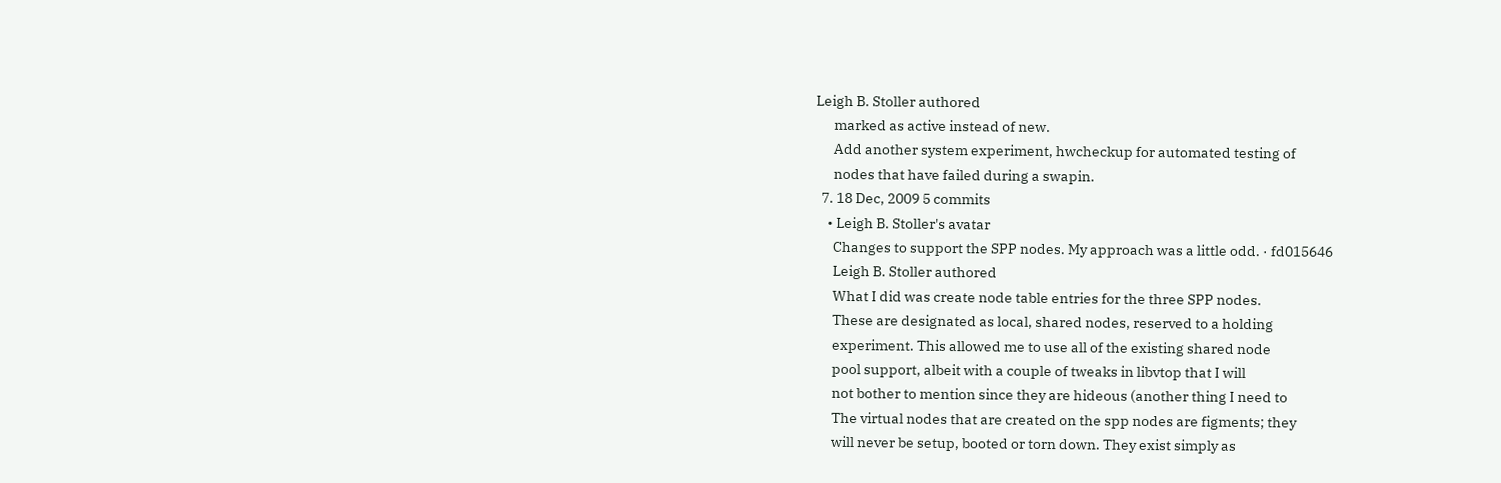Leigh B. Stoller authored
      marked as active instead of new.
      Add another system experiment, hwcheckup for automated testing of
      nodes that have failed during a swapin.
  7. 18 Dec, 2009 5 commits
    • Leigh B. Stoller's avatar
      Changes to support the SPP nodes. My approach was a little odd. · fd015646
      Leigh B. Stoller authored
      What I did was create node table entries for the three SPP nodes.
      These are designated as local, shared nodes, reserved to a holding
      experiment. This allowed me to use all of the existing shared node
      pool support, albeit with a couple of tweaks in libvtop that I will
      not bother to mention since they are hideous (another thing I need to
      The virtual nodes that are created on the spp nodes are figments; they
      will never be setup, booted or torn down. They exist simply as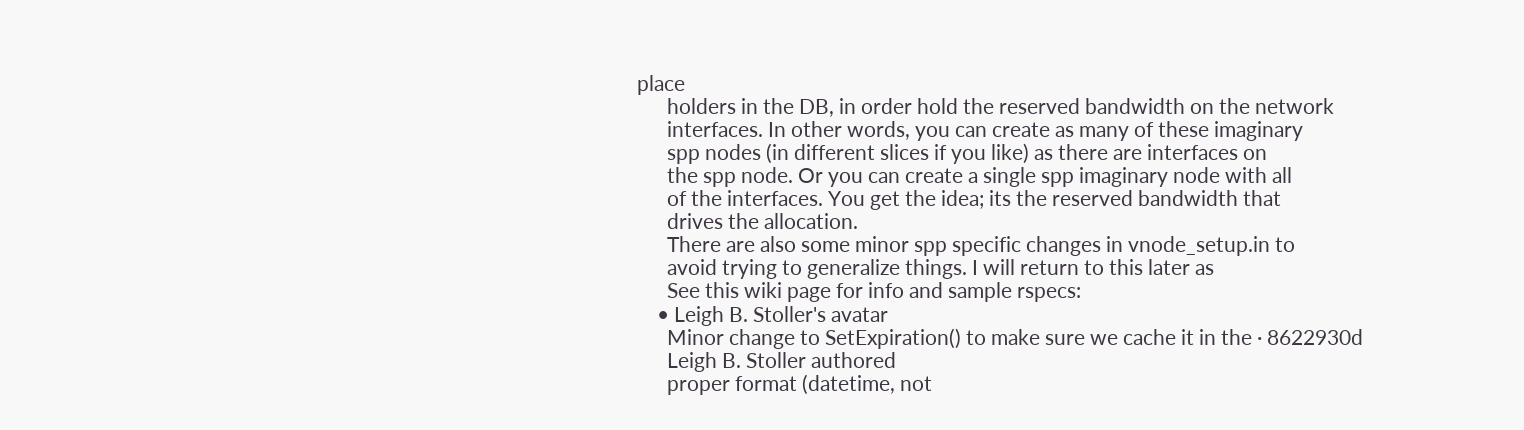place
      holders in the DB, in order hold the reserved bandwidth on the network
      interfaces. In other words, you can create as many of these imaginary
      spp nodes (in different slices if you like) as there are interfaces on
      the spp node. Or you can create a single spp imaginary node with all
      of the interfaces. You get the idea; its the reserved bandwidth that
      drives the allocation.
      There are also some minor spp specific changes in vnode_setup.in to
      avoid trying to generalize things. I will return to this later as
      See this wiki page for info and sample rspecs:
    • Leigh B. Stoller's avatar
      Minor change to SetExpiration() to make sure we cache it in the · 8622930d
      Leigh B. Stoller authored
      proper format (datetime, not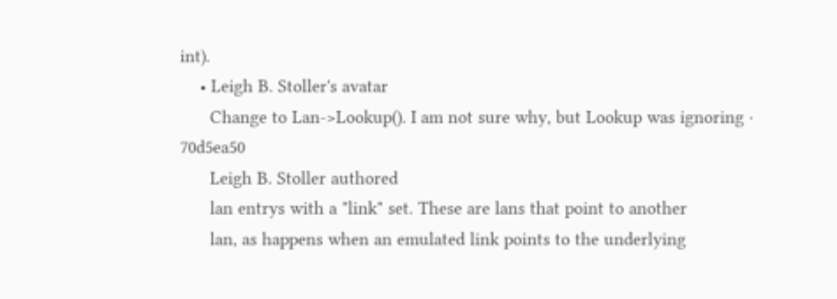int).
    • Leigh B. Stoller's avatar
      Change to Lan->Lookup(). I am not sure why, but Lookup was ignoring · 70d5ea50
      Leigh B. Stoller authored
      lan entrys with a "link" set. These are lans that point to another
      lan, as happens when an emulated link points to the underlying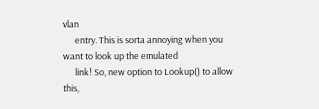vlan
      entry. This is sorta annoying when you want to look up the emulated
      link! So, new option to Lookup() to allow this,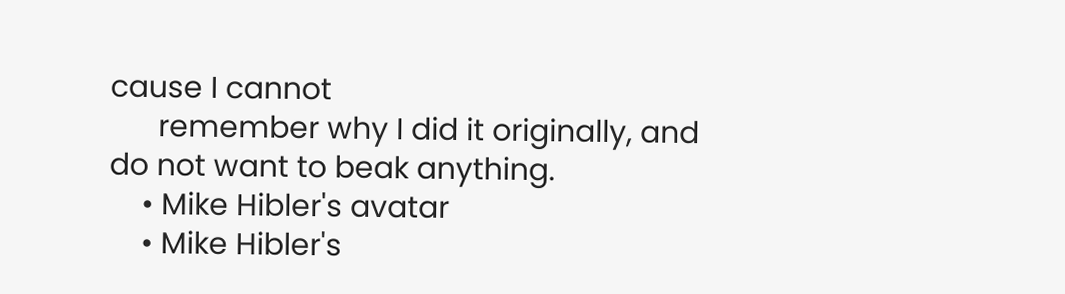cause I cannot
      remember why I did it originally, and do not want to beak anything.
    • Mike Hibler's avatar
    • Mike Hibler's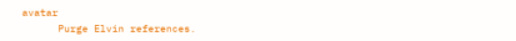avatar
      Purge Elvin references.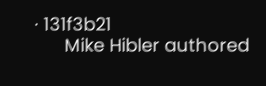· 131f3b21
      Mike Hibler authored